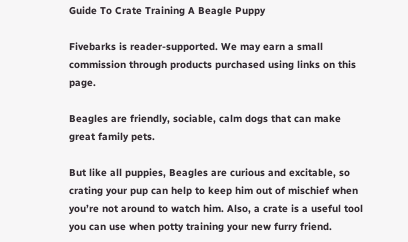Guide To Crate Training A Beagle Puppy

Fivebarks is reader-supported. We may earn a small commission through products purchased using links on this page.

Beagles are friendly, sociable, calm dogs that can make great family pets.

But like all puppies, Beagles are curious and excitable, so crating your pup can help to keep him out of mischief when you’re not around to watch him. Also, a crate is a useful tool you can use when potty training your new furry friend.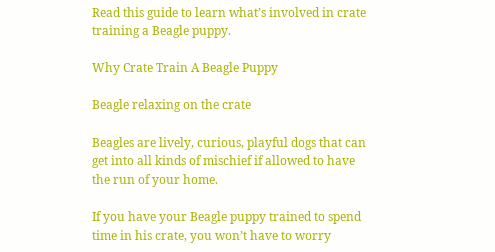Read this guide to learn what’s involved in crate training a Beagle puppy.

Why Crate Train A Beagle Puppy

Beagle relaxing on the crate

Beagles are lively, curious, playful dogs that can get into all kinds of mischief if allowed to have the run of your home.

If you have your Beagle puppy trained to spend time in his crate, you won’t have to worry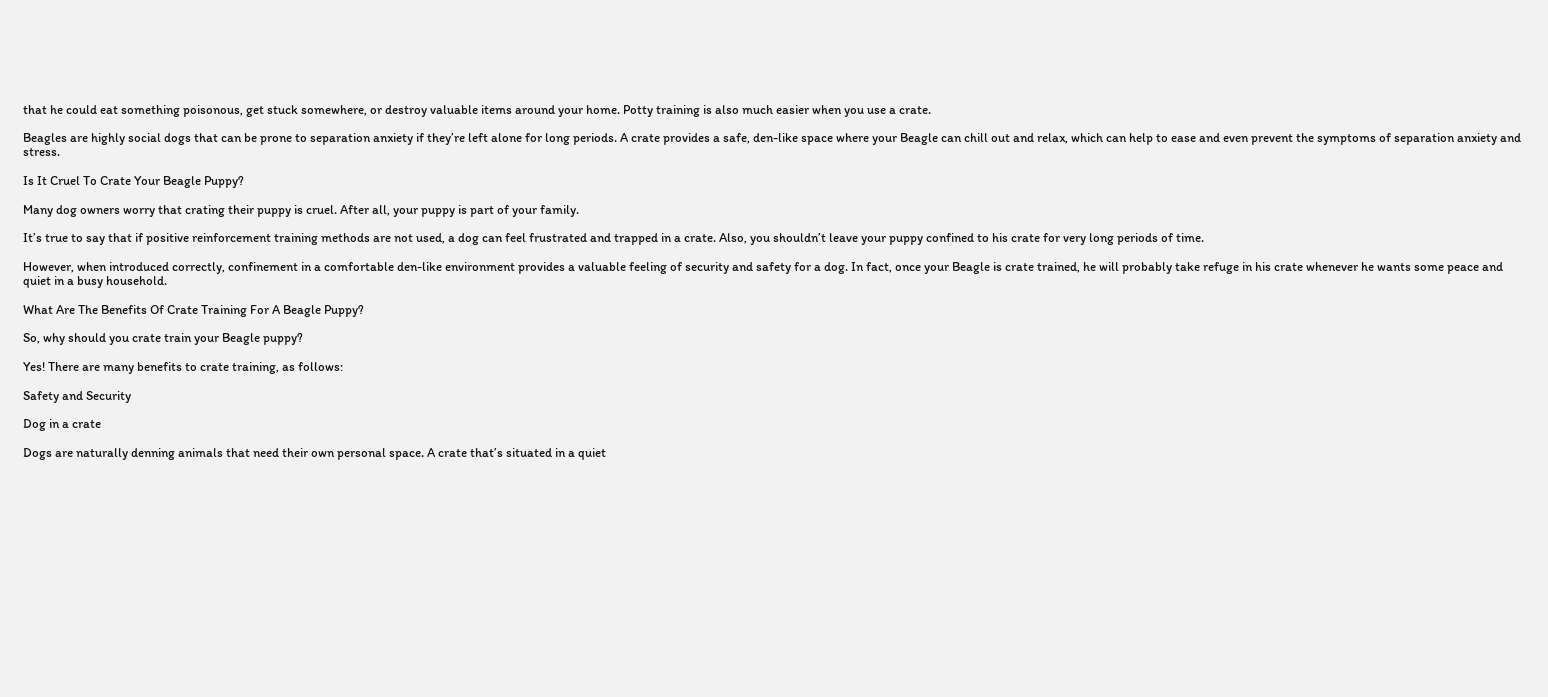that he could eat something poisonous, get stuck somewhere, or destroy valuable items around your home. Potty training is also much easier when you use a crate.

Beagles are highly social dogs that can be prone to separation anxiety if they’re left alone for long periods. A crate provides a safe, den-like space where your Beagle can chill out and relax, which can help to ease and even prevent the symptoms of separation anxiety and stress.

Is It Cruel To Crate Your Beagle Puppy?

Many dog owners worry that crating their puppy is cruel. After all, your puppy is part of your family.

It’s true to say that if positive reinforcement training methods are not used, a dog can feel frustrated and trapped in a crate. Also, you shouldn’t leave your puppy confined to his crate for very long periods of time.

However, when introduced correctly, confinement in a comfortable den-like environment provides a valuable feeling of security and safety for a dog. In fact, once your Beagle is crate trained, he will probably take refuge in his crate whenever he wants some peace and quiet in a busy household.

What Are The Benefits Of Crate Training For A Beagle Puppy?

So, why should you crate train your Beagle puppy?

Yes! There are many benefits to crate training, as follows:

Safety and Security

Dog in a crate

Dogs are naturally denning animals that need their own personal space. A crate that’s situated in a quiet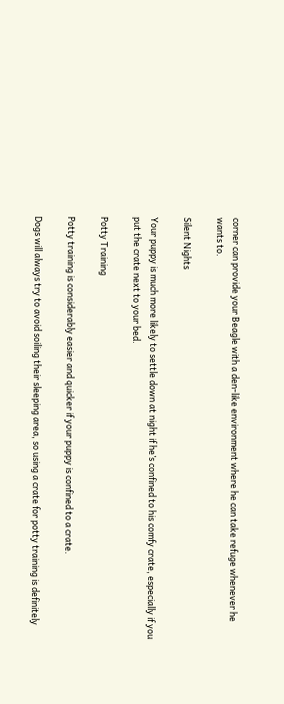corner can provide your Beagle with a den-like environment where he can take refuge whenever he wants to.

Silent Nights

Your puppy is much more likely to settle down at night if he’s confined to his comfy crate, especially if you put the crate next to your bed.

Potty Training

Potty training is considerably easier and quicker if your puppy is confined to a crate.

Dogs will always try to avoid soiling their sleeping area, so using a crate for potty training is definitely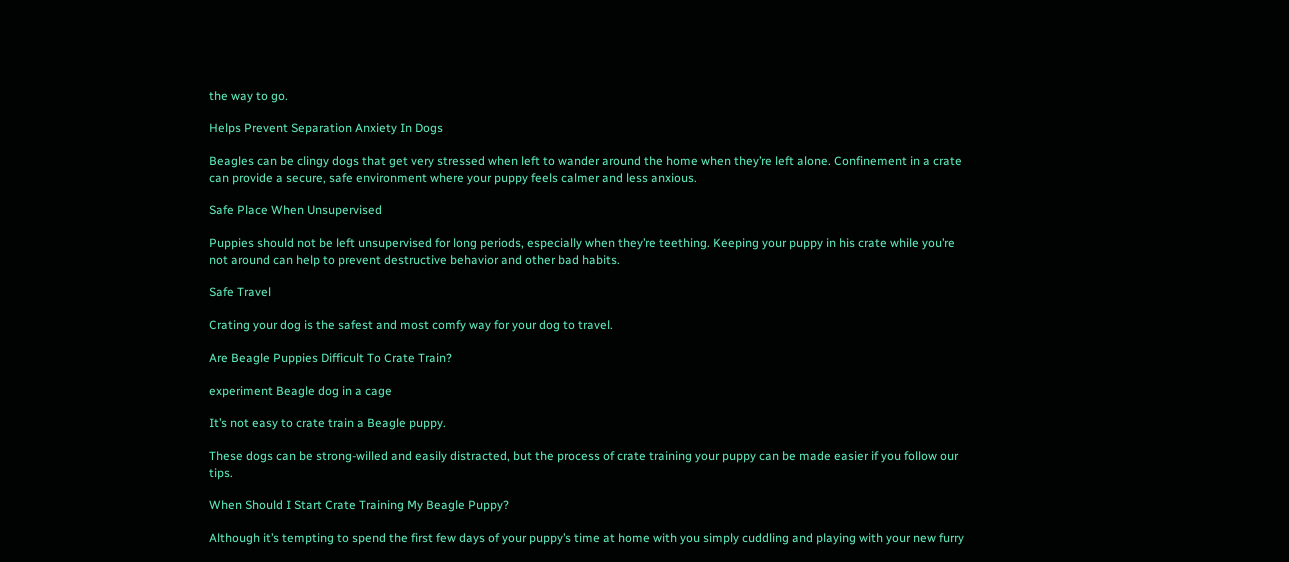the way to go.

Helps Prevent Separation Anxiety In Dogs

Beagles can be clingy dogs that get very stressed when left to wander around the home when they’re left alone. Confinement in a crate can provide a secure, safe environment where your puppy feels calmer and less anxious.

Safe Place When Unsupervised

Puppies should not be left unsupervised for long periods, especially when they’re teething. Keeping your puppy in his crate while you’re not around can help to prevent destructive behavior and other bad habits.

Safe Travel

Crating your dog is the safest and most comfy way for your dog to travel.

Are Beagle Puppies Difficult To Crate Train?

experiment Beagle dog in a cage

It’s not easy to crate train a Beagle puppy.

These dogs can be strong-willed and easily distracted, but the process of crate training your puppy can be made easier if you follow our tips.

When Should I Start Crate Training My Beagle Puppy?

Although it’s tempting to spend the first few days of your puppy’s time at home with you simply cuddling and playing with your new furry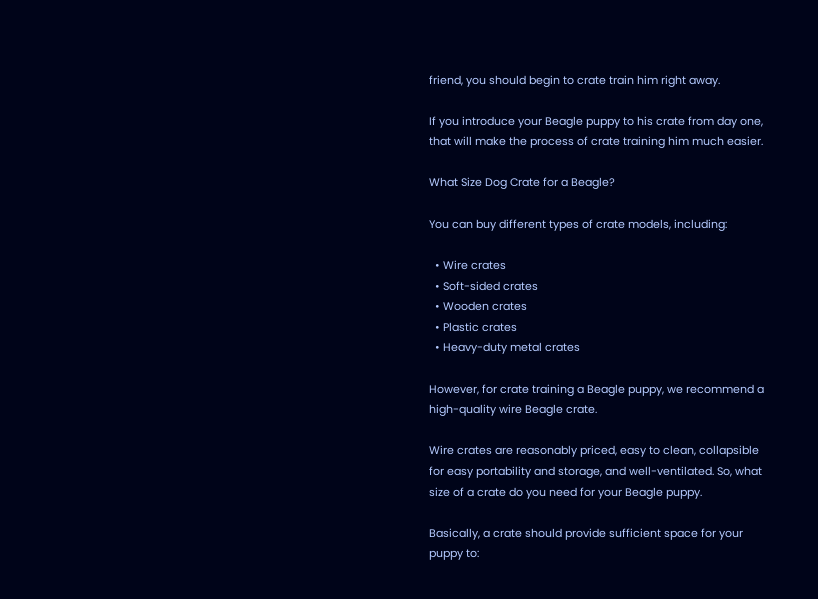friend, you should begin to crate train him right away.

If you introduce your Beagle puppy to his crate from day one, that will make the process of crate training him much easier.

What Size Dog Crate for a Beagle?

You can buy different types of crate models, including:

  • Wire crates
  • Soft-sided crates
  • Wooden crates
  • Plastic crates
  • Heavy-duty metal crates

However, for crate training a Beagle puppy, we recommend a high-quality wire Beagle crate.

Wire crates are reasonably priced, easy to clean, collapsible for easy portability and storage, and well-ventilated. So, what size of a crate do you need for your Beagle puppy.

Basically, a crate should provide sufficient space for your puppy to: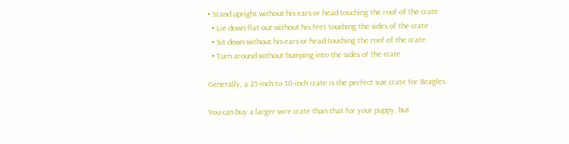• Stand upright without his ears or head touching the roof of the crate
  • Lie down flat out without his feet touching the sides of the crate
  • Sit down without his ears or head touching the roof of the crate
  • Turn around without bumping into the sides of the crate

Generally, a 25-inch to 30-inch crate is the perfect size crate for Beagles.

You can buy a larger wire crate than that for your puppy, but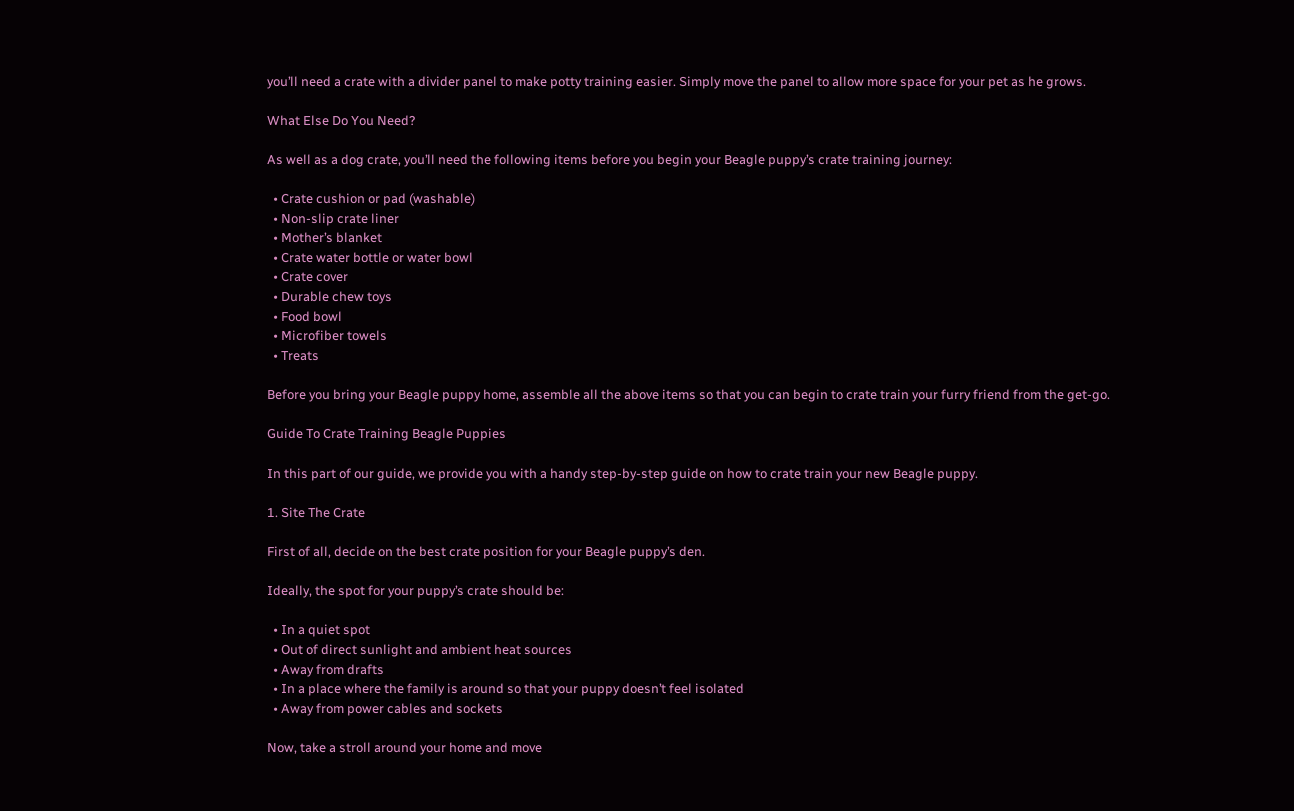you’ll need a crate with a divider panel to make potty training easier. Simply move the panel to allow more space for your pet as he grows.

What Else Do You Need?

As well as a dog crate, you’ll need the following items before you begin your Beagle puppy’s crate training journey:

  • Crate cushion or pad (washable)
  • Non-slip crate liner
  • Mother’s blanket
  • Crate water bottle or water bowl
  • Crate cover
  • Durable chew toys
  • Food bowl
  • Microfiber towels
  • Treats

Before you bring your Beagle puppy home, assemble all the above items so that you can begin to crate train your furry friend from the get-go.

Guide To Crate Training Beagle Puppies

In this part of our guide, we provide you with a handy step-by-step guide on how to crate train your new Beagle puppy.

1. Site The Crate

First of all, decide on the best crate position for your Beagle puppy’s den.

Ideally, the spot for your puppy’s crate should be:

  • In a quiet spot
  • Out of direct sunlight and ambient heat sources
  • Away from drafts
  • In a place where the family is around so that your puppy doesn’t feel isolated
  • Away from power cables and sockets

Now, take a stroll around your home and move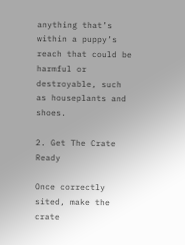anything that’s within a puppy’s reach that could be harmful or destroyable, such as houseplants and shoes.

2. Get The Crate Ready

Once correctly sited, make the crate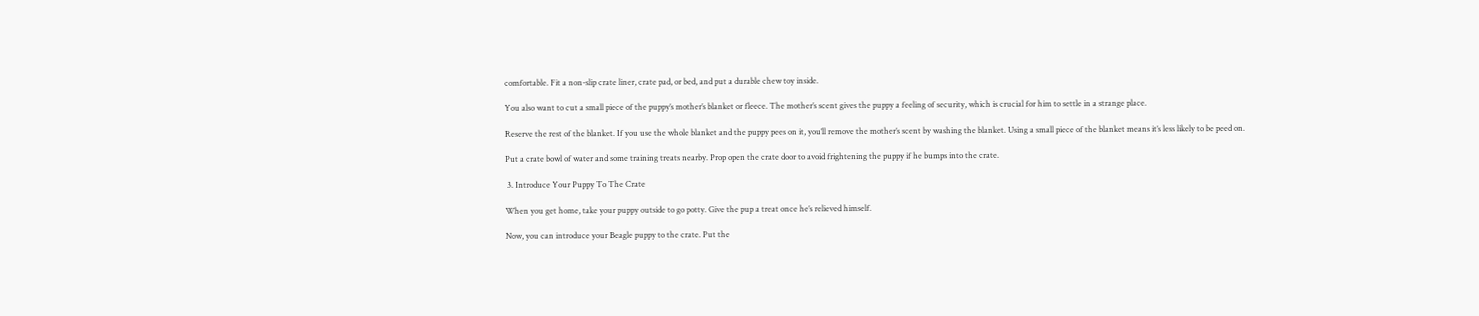comfortable. Fit a non-slip crate liner, crate pad, or bed, and put a durable chew toy inside.

You also want to cut a small piece of the puppy’s mother’s blanket or fleece. The mother’s scent gives the puppy a feeling of security, which is crucial for him to settle in a strange place.

Reserve the rest of the blanket. If you use the whole blanket and the puppy pees on it, you’ll remove the mother’s scent by washing the blanket. Using a small piece of the blanket means it’s less likely to be peed on.

Put a crate bowl of water and some training treats nearby. Prop open the crate door to avoid frightening the puppy if he bumps into the crate.

 3. Introduce Your Puppy To The Crate

When you get home, take your puppy outside to go potty. Give the pup a treat once he’s relieved himself.

Now, you can introduce your Beagle puppy to the crate. Put the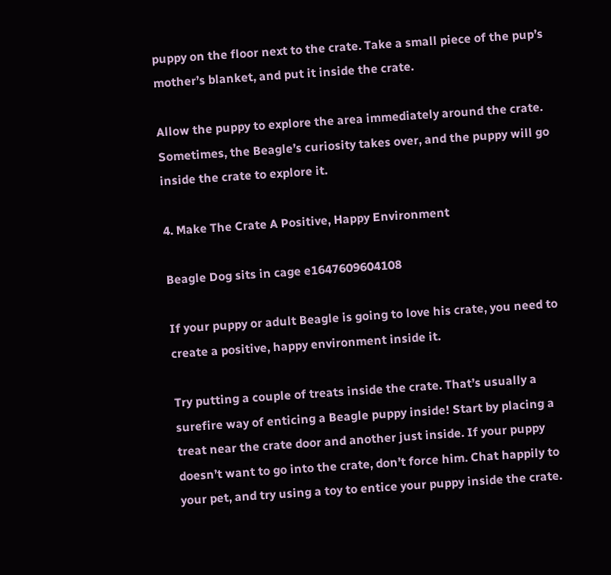puppy on the floor next to the crate. Take a small piece of the pup’s mother’s blanket, and put it inside the crate.

Allow the puppy to explore the area immediately around the crate. Sometimes, the Beagle’s curiosity takes over, and the puppy will go inside the crate to explore it.

4. Make The Crate A Positive, Happy Environment

Beagle Dog sits in cage e1647609604108

If your puppy or adult Beagle is going to love his crate, you need to create a positive, happy environment inside it.

Try putting a couple of treats inside the crate. That’s usually a surefire way of enticing a Beagle puppy inside! Start by placing a treat near the crate door and another just inside. If your puppy doesn’t want to go into the crate, don’t force him. Chat happily to your pet, and try using a toy to entice your puppy inside the crate.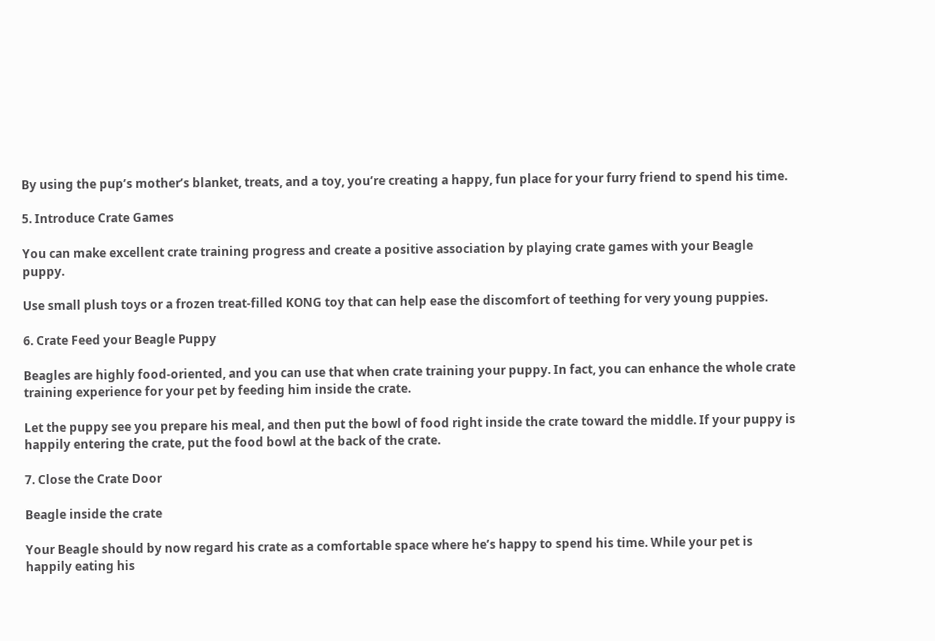By using the pup’s mother’s blanket, treats, and a toy, you’re creating a happy, fun place for your furry friend to spend his time.

5. Introduce Crate Games

You can make excellent crate training progress and create a positive association by playing crate games with your Beagle puppy.

Use small plush toys or a frozen treat-filled KONG toy that can help ease the discomfort of teething for very young puppies.

6. Crate Feed your Beagle Puppy

Beagles are highly food-oriented, and you can use that when crate training your puppy. In fact, you can enhance the whole crate training experience for your pet by feeding him inside the crate.

Let the puppy see you prepare his meal, and then put the bowl of food right inside the crate toward the middle. If your puppy is happily entering the crate, put the food bowl at the back of the crate.

7. Close the Crate Door

Beagle inside the crate

Your Beagle should by now regard his crate as a comfortable space where he’s happy to spend his time. While your pet is happily eating his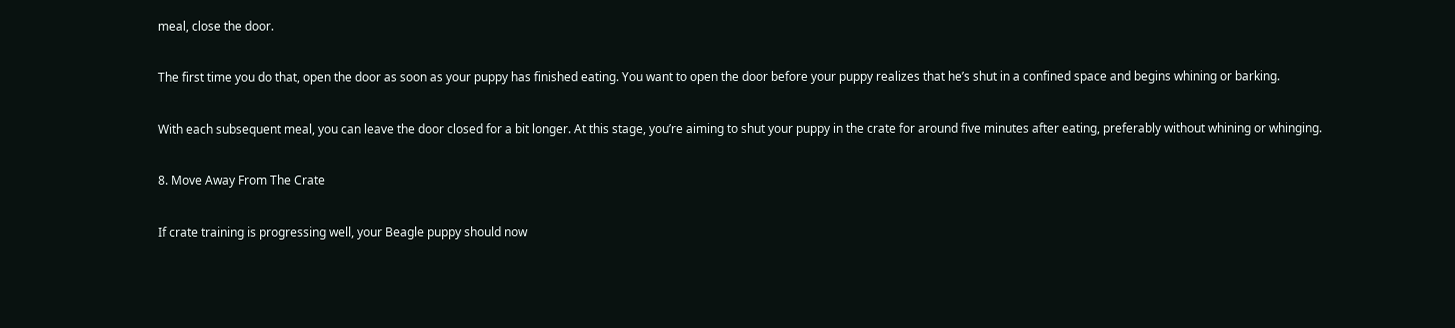meal, close the door.

The first time you do that, open the door as soon as your puppy has finished eating. You want to open the door before your puppy realizes that he’s shut in a confined space and begins whining or barking.

With each subsequent meal, you can leave the door closed for a bit longer. At this stage, you’re aiming to shut your puppy in the crate for around five minutes after eating, preferably without whining or whinging.

8. Move Away From The Crate

If crate training is progressing well, your Beagle puppy should now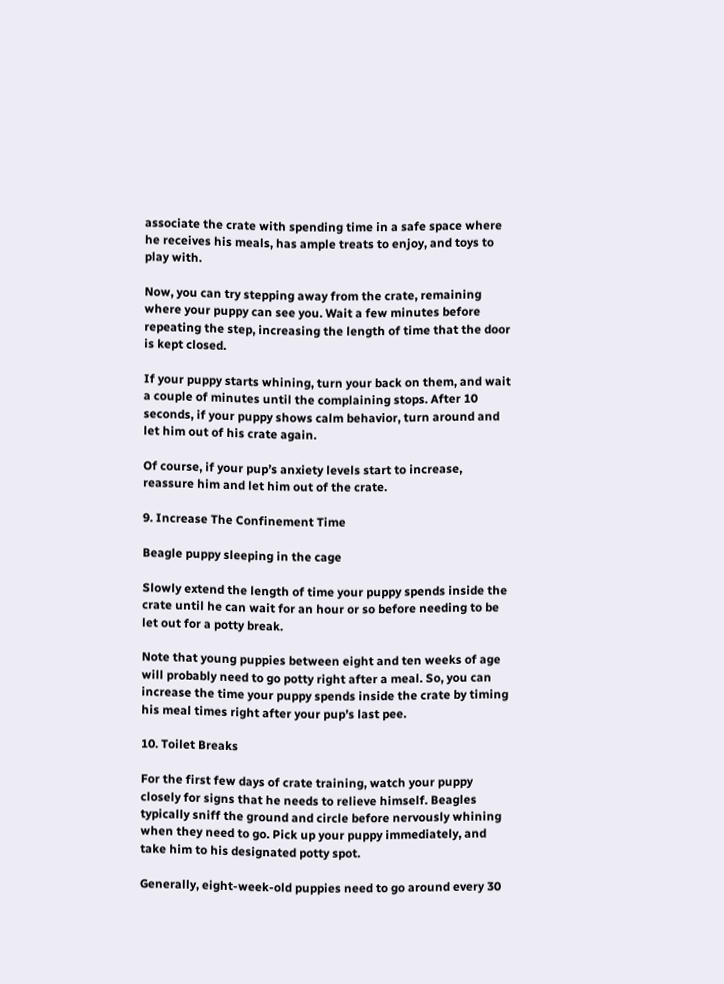associate the crate with spending time in a safe space where he receives his meals, has ample treats to enjoy, and toys to play with.

Now, you can try stepping away from the crate, remaining where your puppy can see you. Wait a few minutes before repeating the step, increasing the length of time that the door is kept closed.

If your puppy starts whining, turn your back on them, and wait a couple of minutes until the complaining stops. After 10 seconds, if your puppy shows calm behavior, turn around and let him out of his crate again.

Of course, if your pup’s anxiety levels start to increase, reassure him and let him out of the crate.

9. Increase The Confinement Time

Beagle puppy sleeping in the cage

Slowly extend the length of time your puppy spends inside the crate until he can wait for an hour or so before needing to be let out for a potty break.

Note that young puppies between eight and ten weeks of age will probably need to go potty right after a meal. So, you can increase the time your puppy spends inside the crate by timing his meal times right after your pup’s last pee.

10. Toilet Breaks

For the first few days of crate training, watch your puppy closely for signs that he needs to relieve himself. Beagles typically sniff the ground and circle before nervously whining when they need to go. Pick up your puppy immediately, and take him to his designated potty spot.

Generally, eight-week-old puppies need to go around every 30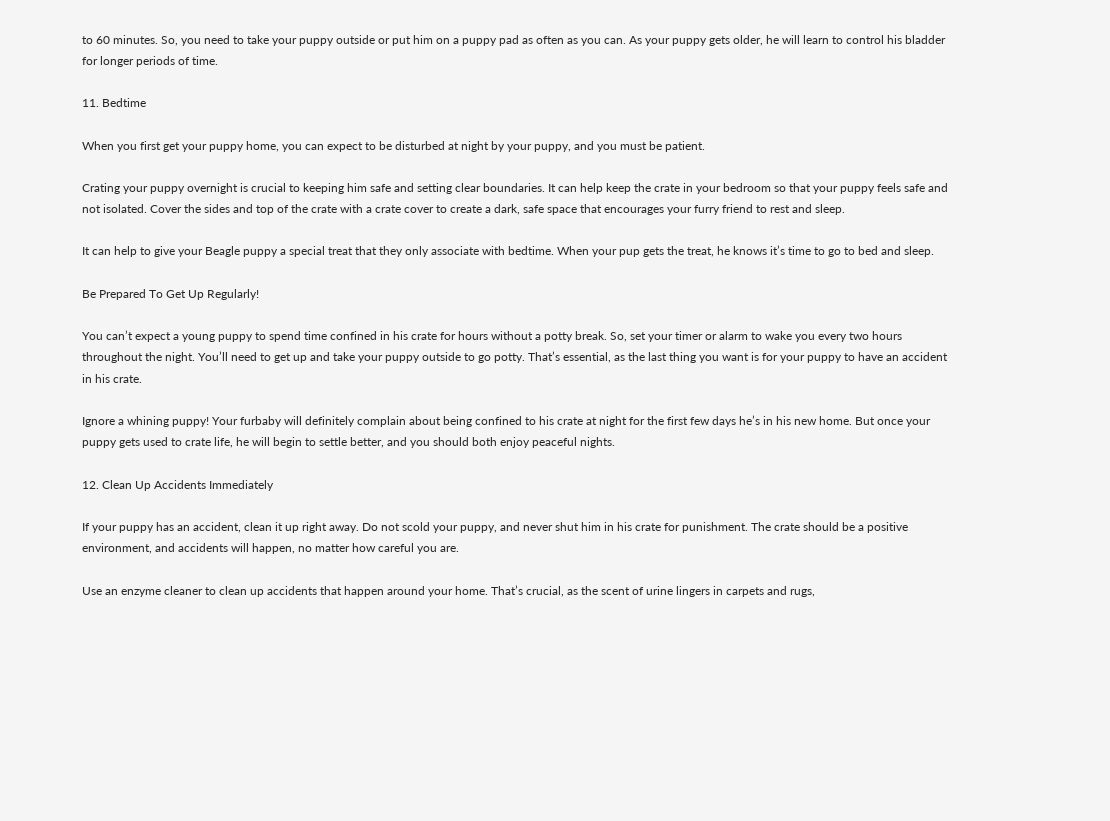to 60 minutes. So, you need to take your puppy outside or put him on a puppy pad as often as you can. As your puppy gets older, he will learn to control his bladder for longer periods of time.

11. Bedtime

When you first get your puppy home, you can expect to be disturbed at night by your puppy, and you must be patient.

Crating your puppy overnight is crucial to keeping him safe and setting clear boundaries. It can help keep the crate in your bedroom so that your puppy feels safe and not isolated. Cover the sides and top of the crate with a crate cover to create a dark, safe space that encourages your furry friend to rest and sleep.

It can help to give your Beagle puppy a special treat that they only associate with bedtime. When your pup gets the treat, he knows it’s time to go to bed and sleep.

Be Prepared To Get Up Regularly!

You can’t expect a young puppy to spend time confined in his crate for hours without a potty break. So, set your timer or alarm to wake you every two hours throughout the night. You’ll need to get up and take your puppy outside to go potty. That’s essential, as the last thing you want is for your puppy to have an accident in his crate.

Ignore a whining puppy! Your furbaby will definitely complain about being confined to his crate at night for the first few days he’s in his new home. But once your puppy gets used to crate life, he will begin to settle better, and you should both enjoy peaceful nights.

12. Clean Up Accidents Immediately

If your puppy has an accident, clean it up right away. Do not scold your puppy, and never shut him in his crate for punishment. The crate should be a positive environment, and accidents will happen, no matter how careful you are.

Use an enzyme cleaner to clean up accidents that happen around your home. That’s crucial, as the scent of urine lingers in carpets and rugs,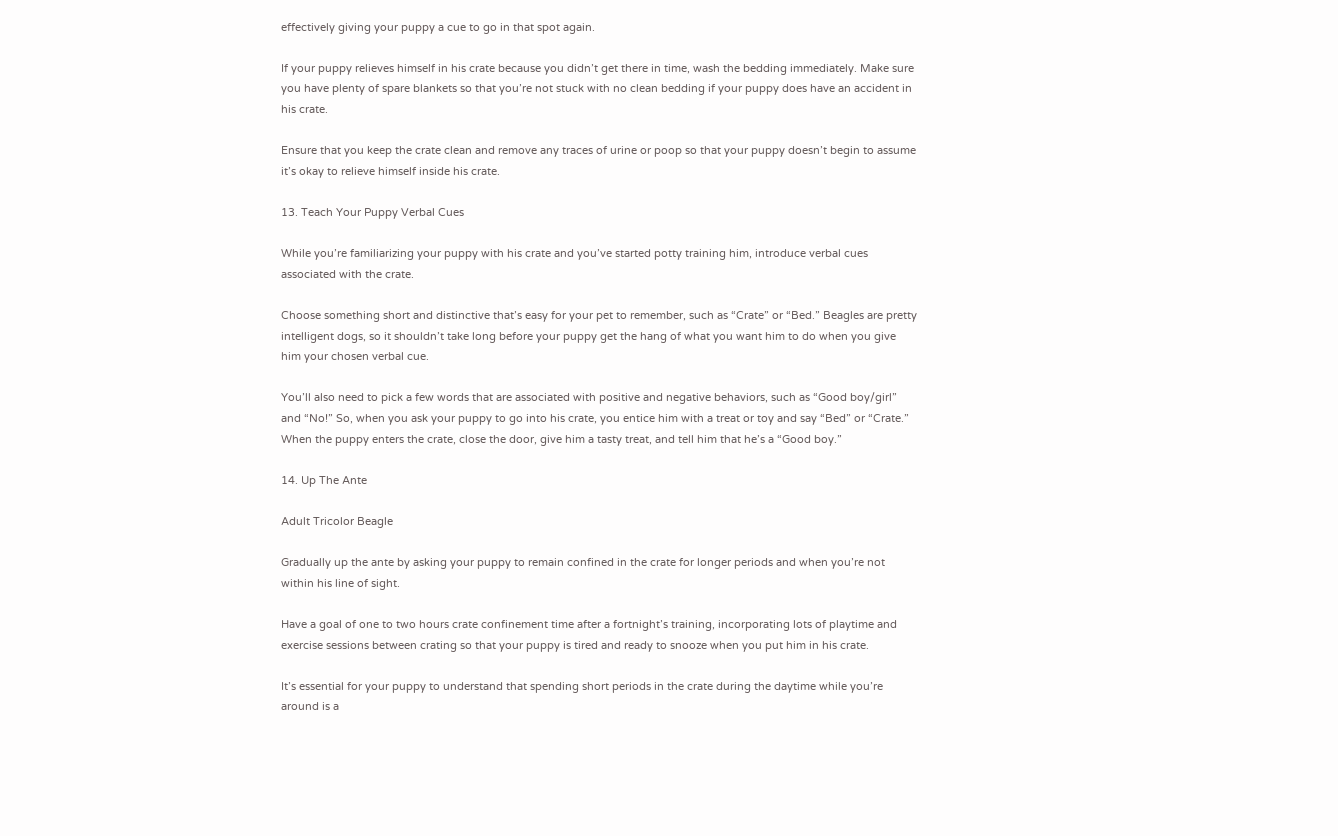effectively giving your puppy a cue to go in that spot again.

If your puppy relieves himself in his crate because you didn’t get there in time, wash the bedding immediately. Make sure you have plenty of spare blankets so that you’re not stuck with no clean bedding if your puppy does have an accident in his crate.

Ensure that you keep the crate clean and remove any traces of urine or poop so that your puppy doesn’t begin to assume it’s okay to relieve himself inside his crate.

13. Teach Your Puppy Verbal Cues

While you’re familiarizing your puppy with his crate and you’ve started potty training him, introduce verbal cues associated with the crate.

Choose something short and distinctive that’s easy for your pet to remember, such as “Crate” or “Bed.” Beagles are pretty intelligent dogs, so it shouldn’t take long before your puppy get the hang of what you want him to do when you give him your chosen verbal cue.

You’ll also need to pick a few words that are associated with positive and negative behaviors, such as “Good boy/girl” and “No!” So, when you ask your puppy to go into his crate, you entice him with a treat or toy and say “Bed” or “Crate.” When the puppy enters the crate, close the door, give him a tasty treat, and tell him that he’s a “Good boy.”

14. Up The Ante

Adult Tricolor Beagle

Gradually up the ante by asking your puppy to remain confined in the crate for longer periods and when you’re not within his line of sight.

Have a goal of one to two hours crate confinement time after a fortnight’s training, incorporating lots of playtime and exercise sessions between crating so that your puppy is tired and ready to snooze when you put him in his crate.

It’s essential for your puppy to understand that spending short periods in the crate during the daytime while you’re around is a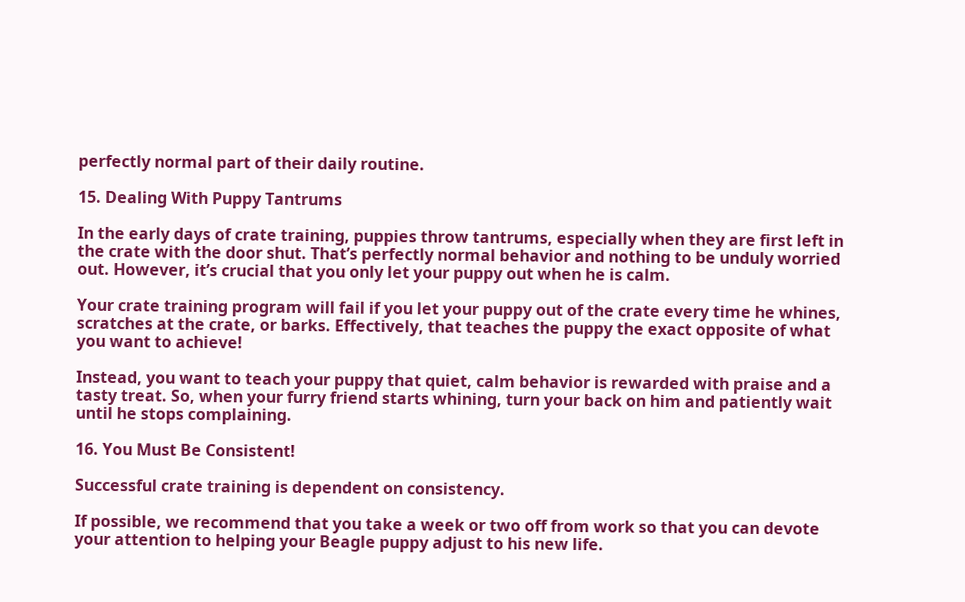perfectly normal part of their daily routine.

15. Dealing With Puppy Tantrums

In the early days of crate training, puppies throw tantrums, especially when they are first left in the crate with the door shut. That’s perfectly normal behavior and nothing to be unduly worried out. However, it’s crucial that you only let your puppy out when he is calm.

Your crate training program will fail if you let your puppy out of the crate every time he whines, scratches at the crate, or barks. Effectively, that teaches the puppy the exact opposite of what you want to achieve!

Instead, you want to teach your puppy that quiet, calm behavior is rewarded with praise and a tasty treat. So, when your furry friend starts whining, turn your back on him and patiently wait until he stops complaining.

16. You Must Be Consistent!

Successful crate training is dependent on consistency.

If possible, we recommend that you take a week or two off from work so that you can devote your attention to helping your Beagle puppy adjust to his new life.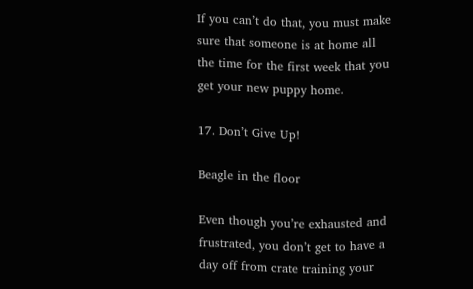If you can’t do that, you must make sure that someone is at home all the time for the first week that you get your new puppy home.

17. Don’t Give Up!

Beagle in the floor

Even though you’re exhausted and frustrated, you don’t get to have a day off from crate training your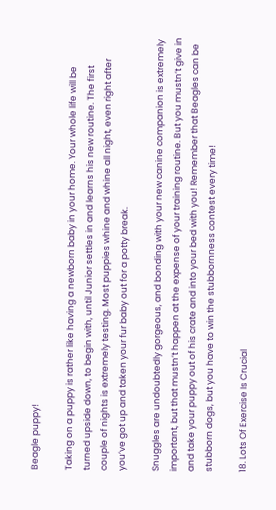Beagle puppy!

Taking on a puppy is rather like having a newborn baby in your home. Your whole life will be turned upside down, to begin with, until Junior settles in and learns his new routine. The first couple of nights is extremely testing. Most puppies whine and whine all night, even right after you’ve got up and taken your fur baby out for a potty break.

Snuggles are undoubtedly gorgeous, and bonding with your new canine companion is extremely important, but that mustn’t happen at the expense of your training routine. But you mustn’t give in and take your puppy out of his crate and into your bed with you! Remember that Beagles can be stubborn dogs, but you have to win the stubbornness contest every time!

18. Lots Of Exercise Is Crucial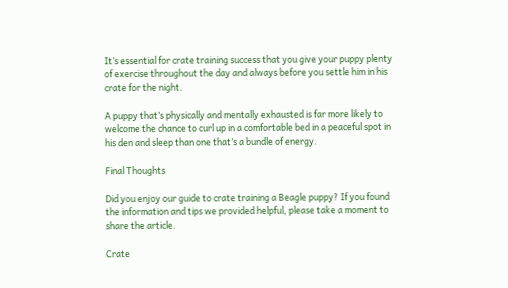It’s essential for crate training success that you give your puppy plenty of exercise throughout the day and always before you settle him in his crate for the night.

A puppy that’s physically and mentally exhausted is far more likely to welcome the chance to curl up in a comfortable bed in a peaceful spot in his den and sleep than one that’s a bundle of energy.

Final Thoughts

Did you enjoy our guide to crate training a Beagle puppy? If you found the information and tips we provided helpful, please take a moment to share the article.

Crate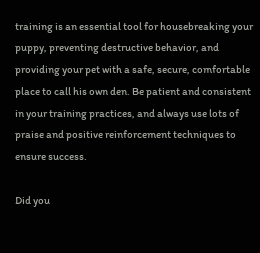training is an essential tool for housebreaking your puppy, preventing destructive behavior, and providing your pet with a safe, secure, comfortable place to call his own den. Be patient and consistent in your training practices, and always use lots of praise and positive reinforcement techniques to ensure success.

Did you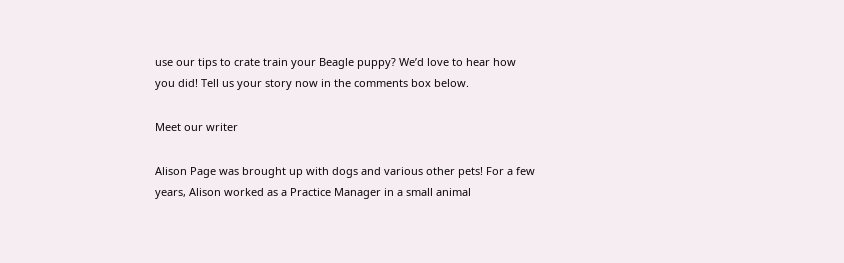use our tips to crate train your Beagle puppy? We’d love to hear how you did! Tell us your story now in the comments box below.

Meet our writer

Alison Page was brought up with dogs and various other pets! For a few years, Alison worked as a Practice Manager in a small animal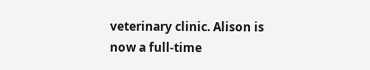veterinary clinic. Alison is now a full-time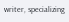writer, specializing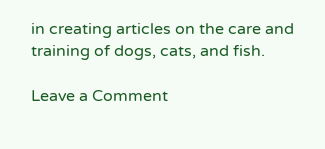in creating articles on the care and training of dogs, cats, and fish.

Leave a Comment